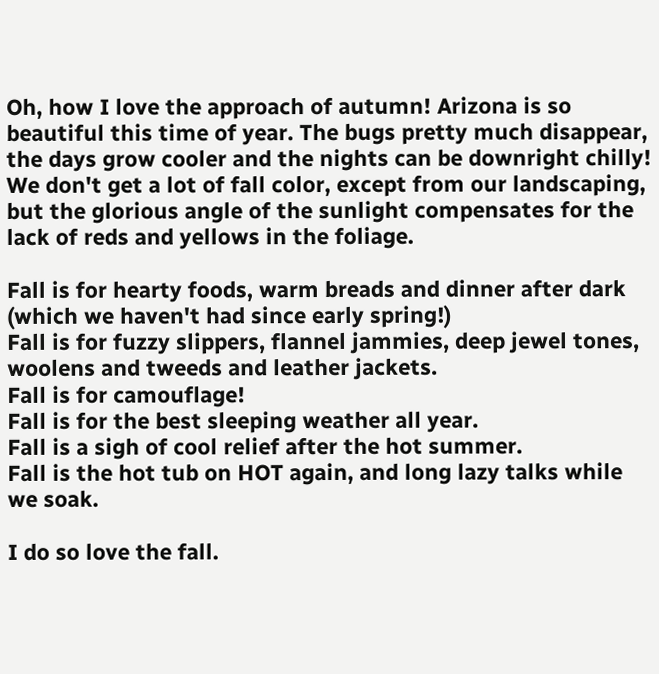Oh, how I love the approach of autumn! Arizona is so beautiful this time of year. The bugs pretty much disappear, the days grow cooler and the nights can be downright chilly! We don't get a lot of fall color, except from our landscaping, but the glorious angle of the sunlight compensates for the lack of reds and yellows in the foliage.

Fall is for hearty foods, warm breads and dinner after dark (which we haven't had since early spring!)
Fall is for fuzzy slippers, flannel jammies, deep jewel tones, woolens and tweeds and leather jackets.
Fall is for camouflage!
Fall is for the best sleeping weather all year.
Fall is a sigh of cool relief after the hot summer.
Fall is the hot tub on HOT again, and long lazy talks while we soak.

I do so love the fall.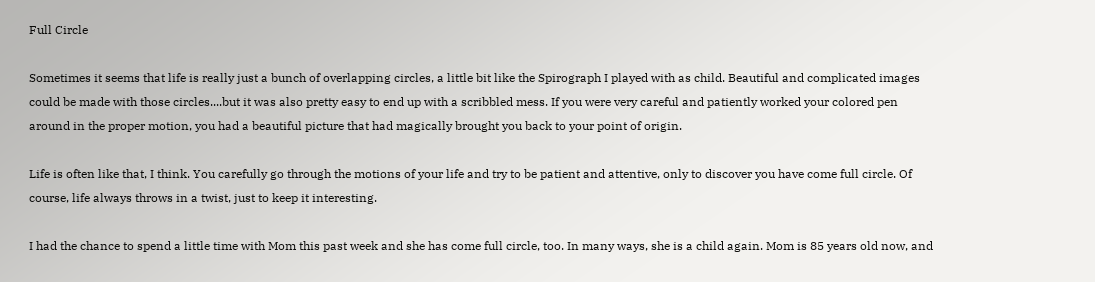Full Circle

Sometimes it seems that life is really just a bunch of overlapping circles, a little bit like the Spirograph I played with as child. Beautiful and complicated images could be made with those circles....but it was also pretty easy to end up with a scribbled mess. If you were very careful and patiently worked your colored pen around in the proper motion, you had a beautiful picture that had magically brought you back to your point of origin.

Life is often like that, I think. You carefully go through the motions of your life and try to be patient and attentive, only to discover you have come full circle. Of course, life always throws in a twist, just to keep it interesting.

I had the chance to spend a little time with Mom this past week and she has come full circle, too. In many ways, she is a child again. Mom is 85 years old now, and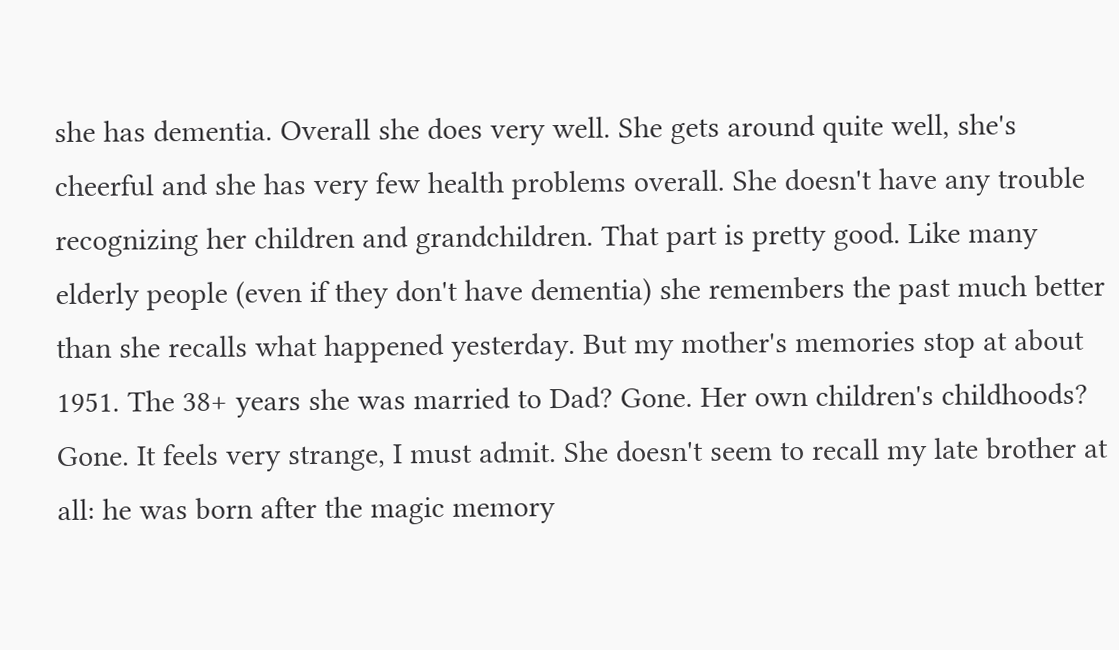she has dementia. Overall she does very well. She gets around quite well, she's cheerful and she has very few health problems overall. She doesn't have any trouble recognizing her children and grandchildren. That part is pretty good. Like many elderly people (even if they don't have dementia) she remembers the past much better than she recalls what happened yesterday. But my mother's memories stop at about 1951. The 38+ years she was married to Dad? Gone. Her own children's childhoods? Gone. It feels very strange, I must admit. She doesn't seem to recall my late brother at all: he was born after the magic memory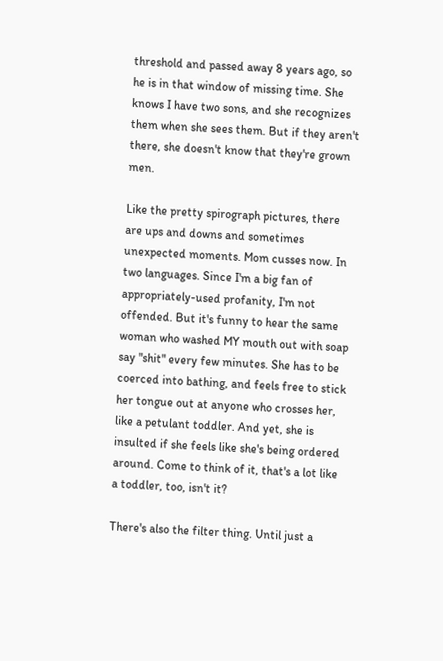threshold and passed away 8 years ago, so he is in that window of missing time. She knows I have two sons, and she recognizes them when she sees them. But if they aren't there, she doesn't know that they're grown men.

Like the pretty spirograph pictures, there are ups and downs and sometimes unexpected moments. Mom cusses now. In two languages. Since I'm a big fan of appropriately-used profanity, I'm not offended. But it's funny to hear the same woman who washed MY mouth out with soap say "shit" every few minutes. She has to be coerced into bathing, and feels free to stick her tongue out at anyone who crosses her, like a petulant toddler. And yet, she is insulted if she feels like she's being ordered around. Come to think of it, that's a lot like a toddler, too, isn't it?

There's also the filter thing. Until just a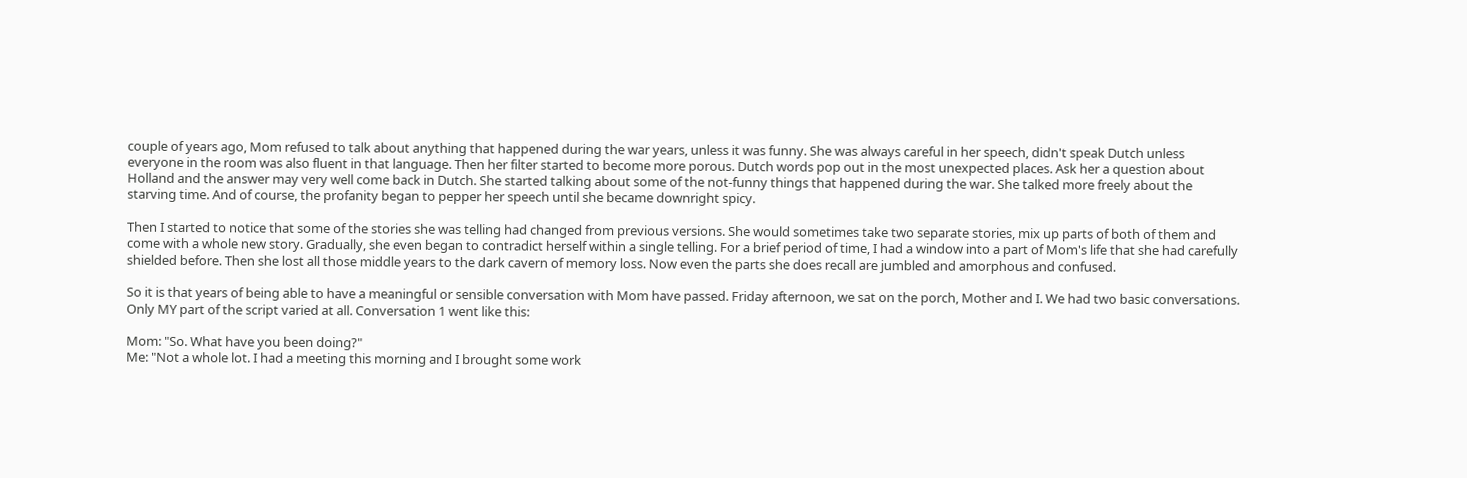couple of years ago, Mom refused to talk about anything that happened during the war years, unless it was funny. She was always careful in her speech, didn't speak Dutch unless everyone in the room was also fluent in that language. Then her filter started to become more porous. Dutch words pop out in the most unexpected places. Ask her a question about Holland and the answer may very well come back in Dutch. She started talking about some of the not-funny things that happened during the war. She talked more freely about the starving time. And of course, the profanity began to pepper her speech until she became downright spicy.

Then I started to notice that some of the stories she was telling had changed from previous versions. She would sometimes take two separate stories, mix up parts of both of them and come with a whole new story. Gradually, she even began to contradict herself within a single telling. For a brief period of time, I had a window into a part of Mom's life that she had carefully shielded before. Then she lost all those middle years to the dark cavern of memory loss. Now even the parts she does recall are jumbled and amorphous and confused.

So it is that years of being able to have a meaningful or sensible conversation with Mom have passed. Friday afternoon, we sat on the porch, Mother and I. We had two basic conversations. Only MY part of the script varied at all. Conversation 1 went like this:

Mom: "So. What have you been doing?"
Me: "Not a whole lot. I had a meeting this morning and I brought some work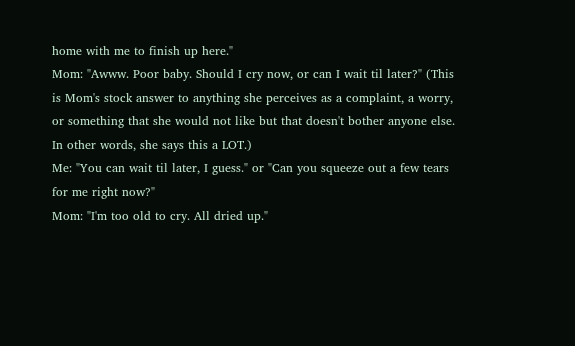home with me to finish up here."
Mom: "Awww. Poor baby. Should I cry now, or can I wait til later?" (This is Mom's stock answer to anything she perceives as a complaint, a worry, or something that she would not like but that doesn't bother anyone else. In other words, she says this a LOT.)
Me: "You can wait til later, I guess." or "Can you squeeze out a few tears for me right now?"
Mom: "I'm too old to cry. All dried up."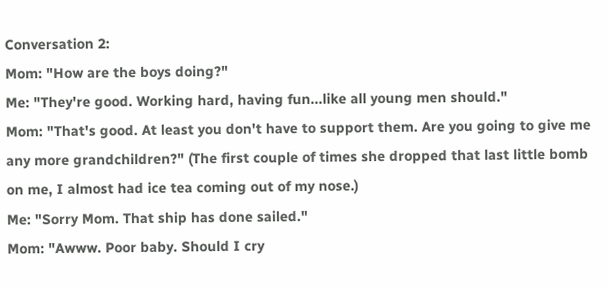Conversation 2:
Mom: "How are the boys doing?"
Me: "They're good. Working hard, having fun...like all young men should."
Mom: "That's good. At least you don't have to support them. Are you going to give me any more grandchildren?" (The first couple of times she dropped that last little bomb on me, I almost had ice tea coming out of my nose.)
Me: "Sorry Mom. That ship has done sailed."
Mom: "Awww. Poor baby. Should I cry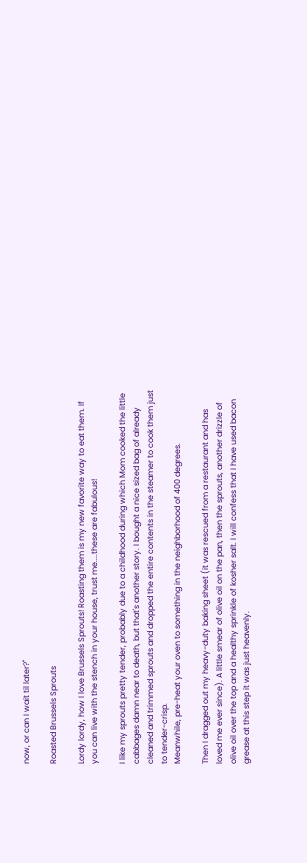now, or can I wait til later?"

Roasted Brussels Sprouts

Lordy lordy, how I love Brussels Sprouts! Roasting them is my new favorite way to eat them. If you can live with the stench in your house, trust me....these are fabulous!

I like my sprouts pretty tender, probably due to a childhood during which Mom cooked the little cabbages damn near to death, but that's another story. I bought a nice sized bag of already cleaned and trimmed sprouts and dropped the entire contents in the steamer to cook them just to tender-crisp.
Meanwhile, pre-heat your oven to something in the neighborhood of 400 degrees.

Then I dragged out my heavy-duty baking sheet (it was rescued from a restaurant and has loved me ever since). A little smear of olive oil on the pan, then the sprouts, another drizzle of olive oil over the top and a healthy sprinkle of kosher salt. I will confess that I have used bacon grease at this step it was just heavenly.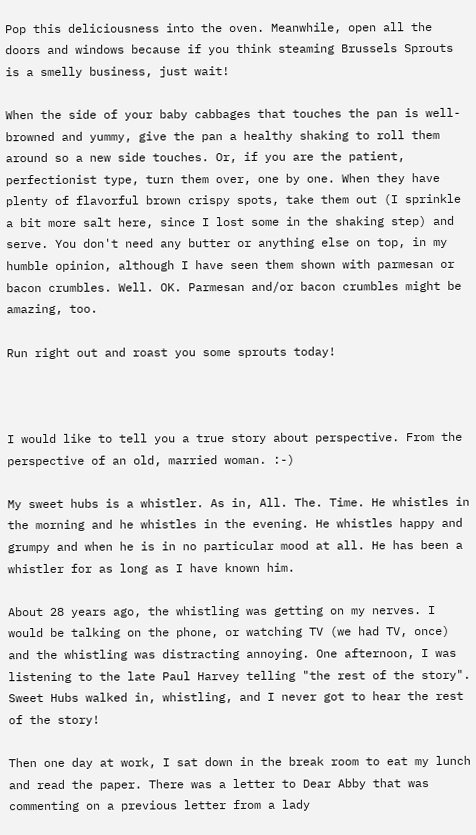Pop this deliciousness into the oven. Meanwhile, open all the doors and windows because if you think steaming Brussels Sprouts is a smelly business, just wait!

When the side of your baby cabbages that touches the pan is well-browned and yummy, give the pan a healthy shaking to roll them around so a new side touches. Or, if you are the patient, perfectionist type, turn them over, one by one. When they have plenty of flavorful brown crispy spots, take them out (I sprinkle a bit more salt here, since I lost some in the shaking step) and serve. You don't need any butter or anything else on top, in my humble opinion, although I have seen them shown with parmesan or bacon crumbles. Well. OK. Parmesan and/or bacon crumbles might be amazing, too.

Run right out and roast you some sprouts today!



I would like to tell you a true story about perspective. From the perspective of an old, married woman. :-)

My sweet hubs is a whistler. As in, All. The. Time. He whistles in the morning and he whistles in the evening. He whistles happy and grumpy and when he is in no particular mood at all. He has been a whistler for as long as I have known him.

About 28 years ago, the whistling was getting on my nerves. I would be talking on the phone, or watching TV (we had TV, once) and the whistling was distracting annoying. One afternoon, I was listening to the late Paul Harvey telling "the rest of the story". Sweet Hubs walked in, whistling, and I never got to hear the rest of the story!

Then one day at work, I sat down in the break room to eat my lunch and read the paper. There was a letter to Dear Abby that was commenting on a previous letter from a lady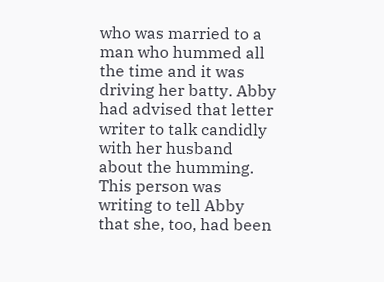who was married to a man who hummed all the time and it was driving her batty. Abby had advised that letter writer to talk candidly with her husband about the humming. This person was writing to tell Abby that she, too, had been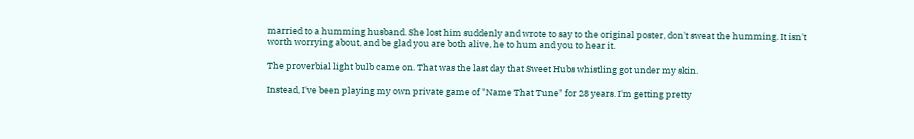married to a humming husband. She lost him suddenly and wrote to say to the original poster, don't sweat the humming. It isn't worth worrying about, and be glad you are both alive, he to hum and you to hear it.

The proverbial light bulb came on. That was the last day that Sweet Hubs whistling got under my skin.

Instead, I've been playing my own private game of "Name That Tune" for 28 years. I'm getting pretty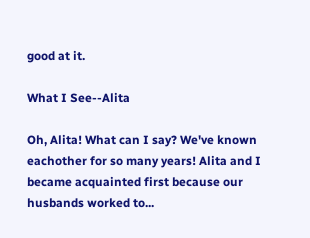good at it.

What I See--Alita

Oh, Alita! What can I say? We've known eachother for so many years! Alita and I became acquainted first because our husbands worked to...